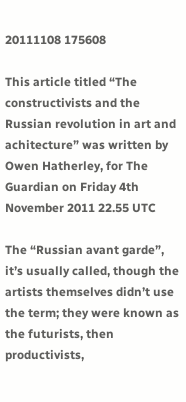20111108 175608

This article titled “The constructivists and the Russian revolution in art and achitecture” was written by Owen Hatherley, for The Guardian on Friday 4th November 2011 22.55 UTC

The “Russian avant garde”, it’s usually called, though the artists themselves didn’t use the term; they were known as the futurists, then productivists,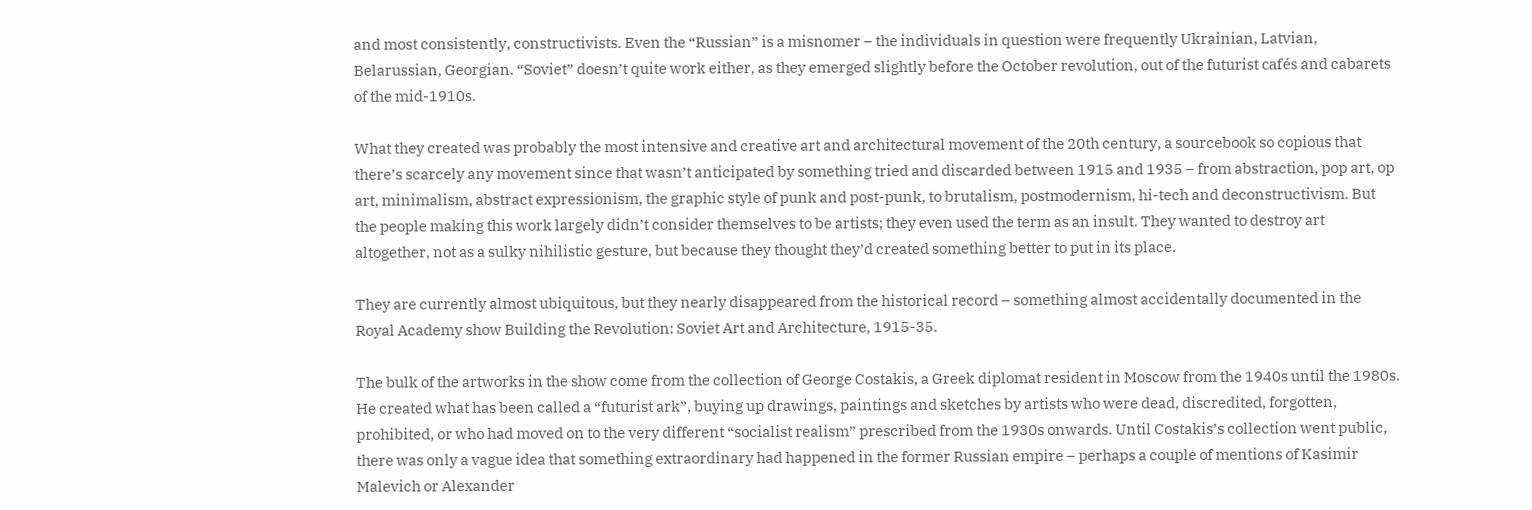and most consistently, constructivists. Even the “Russian” is a misnomer – the individuals in question were frequently Ukrainian, Latvian, Belarussian, Georgian. “Soviet” doesn’t quite work either, as they emerged slightly before the October revolution, out of the futurist cafés and cabarets of the mid-1910s.

What they created was probably the most intensive and creative art and architectural movement of the 20th century, a sourcebook so copious that there’s scarcely any movement since that wasn’t anticipated by something tried and discarded between 1915 and 1935 – from abstraction, pop art, op art, minimalism, abstract expressionism, the graphic style of punk and post-punk, to brutalism, postmodernism, hi-tech and deconstructivism. But the people making this work largely didn’t consider themselves to be artists; they even used the term as an insult. They wanted to destroy art altogether, not as a sulky nihilistic gesture, but because they thought they’d created something better to put in its place.

They are currently almost ubiquitous, but they nearly disappeared from the historical record – something almost accidentally documented in the Royal Academy show Building the Revolution: Soviet Art and Architecture, 1915-35.

The bulk of the artworks in the show come from the collection of George Costakis, a Greek diplomat resident in Moscow from the 1940s until the 1980s. He created what has been called a “futurist ark”, buying up drawings, paintings and sketches by artists who were dead, discredited, forgotten, prohibited, or who had moved on to the very different “socialist realism” prescribed from the 1930s onwards. Until Costakis’s collection went public, there was only a vague idea that something extraordinary had happened in the former Russian empire – perhaps a couple of mentions of Kasimir Malevich or Alexander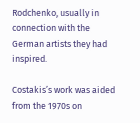Rodchenko, usually in connection with the German artists they had inspired.

Costakis’s work was aided from the 1970s on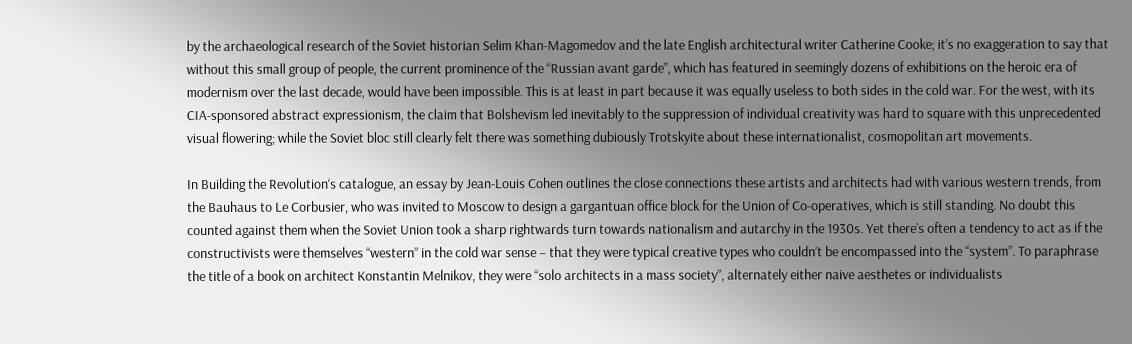by the archaeological research of the Soviet historian Selim Khan-Magomedov and the late English architectural writer Catherine Cooke; it’s no exaggeration to say that without this small group of people, the current prominence of the “Russian avant garde”, which has featured in seemingly dozens of exhibitions on the heroic era of modernism over the last decade, would have been impossible. This is at least in part because it was equally useless to both sides in the cold war. For the west, with its CIA-sponsored abstract expressionism, the claim that Bolshevism led inevitably to the suppression of individual creativity was hard to square with this unprecedented visual flowering; while the Soviet bloc still clearly felt there was something dubiously Trotskyite about these internationalist, cosmopolitan art movements.

In Building the Revolution‘s catalogue, an essay by Jean-Louis Cohen outlines the close connections these artists and architects had with various western trends, from the Bauhaus to Le Corbusier, who was invited to Moscow to design a gargantuan office block for the Union of Co-operatives, which is still standing. No doubt this counted against them when the Soviet Union took a sharp rightwards turn towards nationalism and autarchy in the 1930s. Yet there’s often a tendency to act as if the constructivists were themselves “western” in the cold war sense – that they were typical creative types who couldn’t be encompassed into the “system”. To paraphrase the title of a book on architect Konstantin Melnikov, they were “solo architects in a mass society”, alternately either naive aesthetes or individualists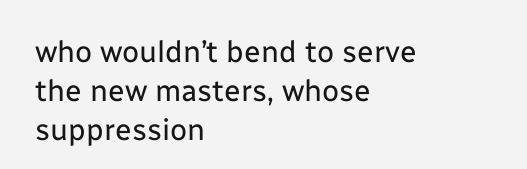who wouldn’t bend to serve the new masters, whose suppression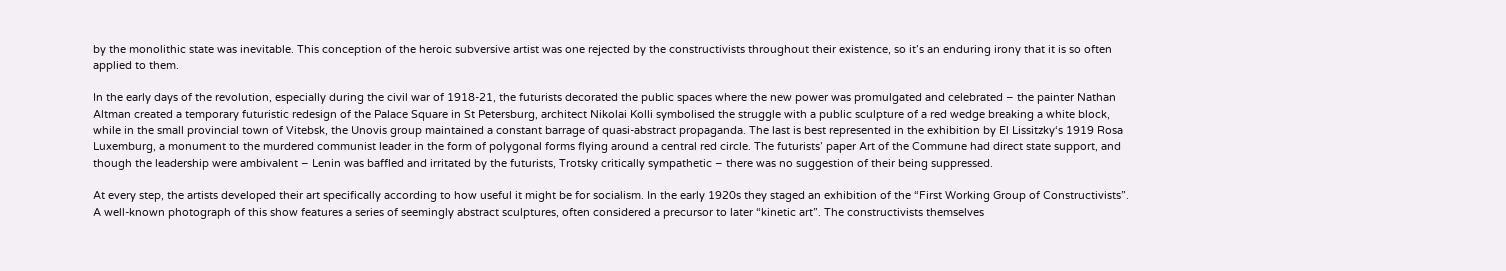by the monolithic state was inevitable. This conception of the heroic subversive artist was one rejected by the constructivists throughout their existence, so it’s an enduring irony that it is so often applied to them.

In the early days of the revolution, especially during the civil war of 1918-21, the futurists decorated the public spaces where the new power was promulgated and celebrated – the painter Nathan Altman created a temporary futuristic redesign of the Palace Square in St Petersburg, architect Nikolai Kolli symbolised the struggle with a public sculpture of a red wedge breaking a white block, while in the small provincial town of Vitebsk, the Unovis group maintained a constant barrage of quasi-abstract propaganda. The last is best represented in the exhibition by El Lissitzky‘s 1919 Rosa Luxemburg, a monument to the murdered communist leader in the form of polygonal forms flying around a central red circle. The futurists’ paper Art of the Commune had direct state support, and though the leadership were ambivalent – Lenin was baffled and irritated by the futurists, Trotsky critically sympathetic – there was no suggestion of their being suppressed.

At every step, the artists developed their art specifically according to how useful it might be for socialism. In the early 1920s they staged an exhibition of the “First Working Group of Constructivists”. A well-known photograph of this show features a series of seemingly abstract sculptures, often considered a precursor to later “kinetic art”. The constructivists themselves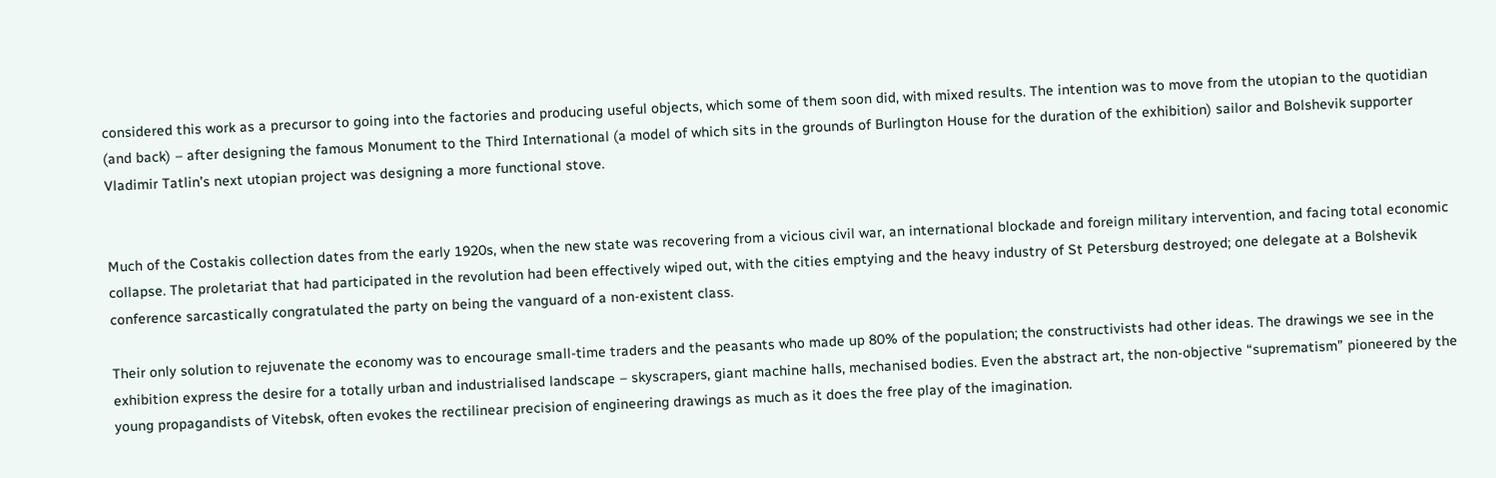considered this work as a precursor to going into the factories and producing useful objects, which some of them soon did, with mixed results. The intention was to move from the utopian to the quotidian (and back) – after designing the famous Monument to the Third International (a model of which sits in the grounds of Burlington House for the duration of the exhibition) sailor and Bolshevik supporter Vladimir Tatlin’s next utopian project was designing a more functional stove.


Much of the Costakis collection dates from the early 1920s, when the new state was recovering from a vicious civil war, an international blockade and foreign military intervention, and facing total economic collapse. The proletariat that had participated in the revolution had been effectively wiped out, with the cities emptying and the heavy industry of St Petersburg destroyed; one delegate at a Bolshevik conference sarcastically congratulated the party on being the vanguard of a non-existent class.

Their only solution to rejuvenate the economy was to encourage small-time traders and the peasants who made up 80% of the population; the constructivists had other ideas. The drawings we see in the exhibition express the desire for a totally urban and industrialised landscape – skyscrapers, giant machine halls, mechanised bodies. Even the abstract art, the non-objective “suprematism” pioneered by the young propagandists of Vitebsk, often evokes the rectilinear precision of engineering drawings as much as it does the free play of the imagination.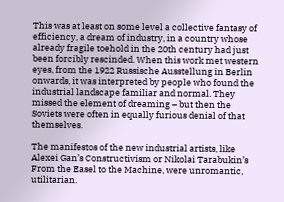This was at least on some level a collective fantasy of efficiency, a dream of industry, in a country whose already fragile toehold in the 20th century had just been forcibly rescinded. When this work met western eyes, from the 1922 Russische Ausstellung in Berlin onwards, it was interpreted by people who found the industrial landscape familiar and normal. They missed the element of dreaming – but then the Soviets were often in equally furious denial of that themselves.

The manifestos of the new industrial artists, like Alexei Gan’s Constructivism or Nikolai Tarabukin’s From the Easel to the Machine, were unromantic, utilitarian.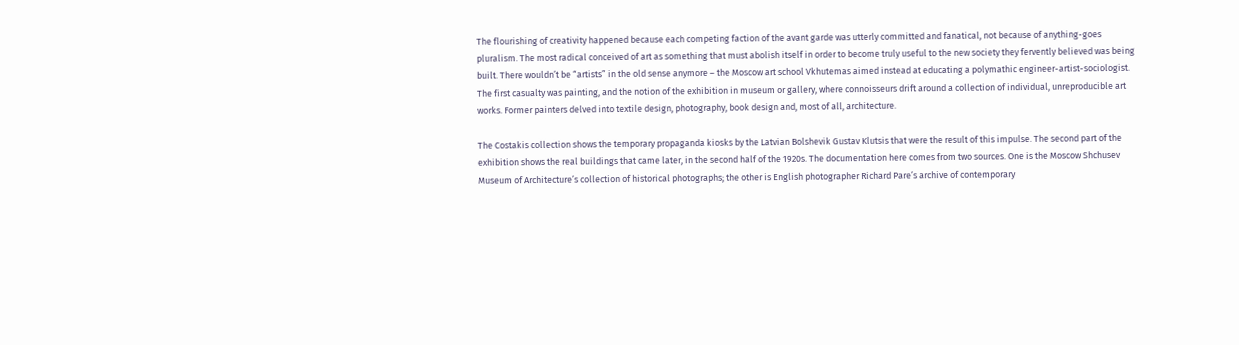The flourishing of creativity happened because each competing faction of the avant garde was utterly committed and fanatical, not because of anything-goes pluralism. The most radical conceived of art as something that must abolish itself in order to become truly useful to the new society they fervently believed was being built. There wouldn’t be “artists” in the old sense anymore – the Moscow art school Vkhutemas aimed instead at educating a polymathic engineer-artist-sociologist. The first casualty was painting, and the notion of the exhibition in museum or gallery, where connoisseurs drift around a collection of individual, unreproducible art works. Former painters delved into textile design, photography, book design and, most of all, architecture.

The Costakis collection shows the temporary propaganda kiosks by the Latvian Bolshevik Gustav Klutsis that were the result of this impulse. The second part of the exhibition shows the real buildings that came later, in the second half of the 1920s. The documentation here comes from two sources. One is the Moscow Shchusev Museum of Architecture’s collection of historical photographs; the other is English photographer Richard Pare’s archive of contemporary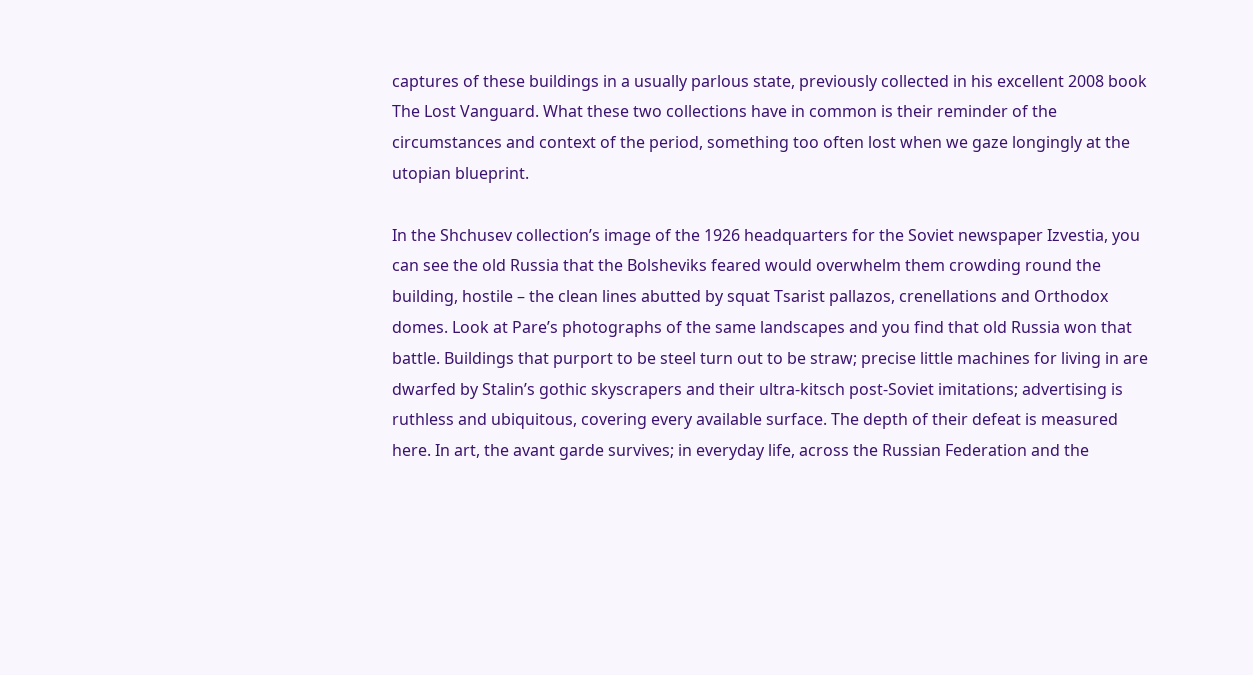captures of these buildings in a usually parlous state, previously collected in his excellent 2008 book The Lost Vanguard. What these two collections have in common is their reminder of the circumstances and context of the period, something too often lost when we gaze longingly at the utopian blueprint.

In the Shchusev collection’s image of the 1926 headquarters for the Soviet newspaper Izvestia, you can see the old Russia that the Bolsheviks feared would overwhelm them crowding round the building, hostile – the clean lines abutted by squat Tsarist pallazos, crenellations and Orthodox domes. Look at Pare’s photographs of the same landscapes and you find that old Russia won that battle. Buildings that purport to be steel turn out to be straw; precise little machines for living in are dwarfed by Stalin’s gothic skyscrapers and their ultra-kitsch post-Soviet imitations; advertising is ruthless and ubiquitous, covering every available surface. The depth of their defeat is measured here. In art, the avant garde survives; in everyday life, across the Russian Federation and the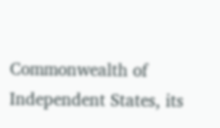Commonwealth of Independent States, its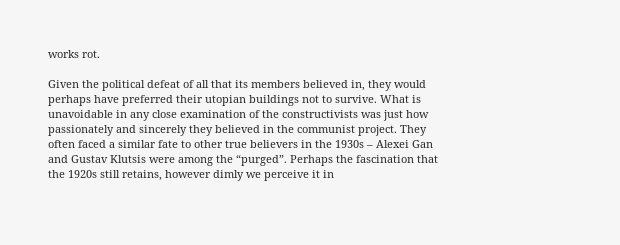works rot.

Given the political defeat of all that its members believed in, they would perhaps have preferred their utopian buildings not to survive. What is unavoidable in any close examination of the constructivists was just how passionately and sincerely they believed in the communist project. They often faced a similar fate to other true believers in the 1930s – Alexei Gan and Gustav Klutsis were among the “purged”. Perhaps the fascination that the 1920s still retains, however dimly we perceive it in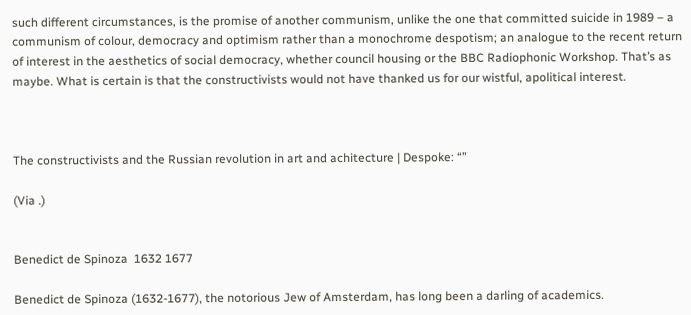such different circumstances, is the promise of another communism, unlike the one that committed suicide in 1989 – a communism of colour, democracy and optimism rather than a monochrome despotism; an analogue to the recent return of interest in the aesthetics of social democracy, whether council housing or the BBC Radiophonic Workshop. That’s as maybe. What is certain is that the constructivists would not have thanked us for our wistful, apolitical interest.



The constructivists and the Russian revolution in art and achitecture | Despoke: “”

(Via .)


Benedict de Spinoza  1632 1677

Benedict de Spinoza (1632-1677), the notorious Jew of Amsterdam, has long been a darling of academics.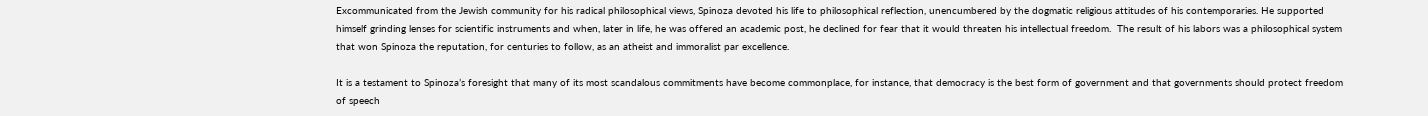Excommunicated from the Jewish community for his radical philosophical views, Spinoza devoted his life to philosophical reflection, unencumbered by the dogmatic religious attitudes of his contemporaries. He supported himself grinding lenses for scientific instruments and when, later in life, he was offered an academic post, he declined for fear that it would threaten his intellectual freedom.  The result of his labors was a philosophical system that won Spinoza the reputation, for centuries to follow, as an atheist and immoralist par excellence.

It is a testament to Spinoza’s foresight that many of its most scandalous commitments have become commonplace, for instance, that democracy is the best form of government and that governments should protect freedom of speech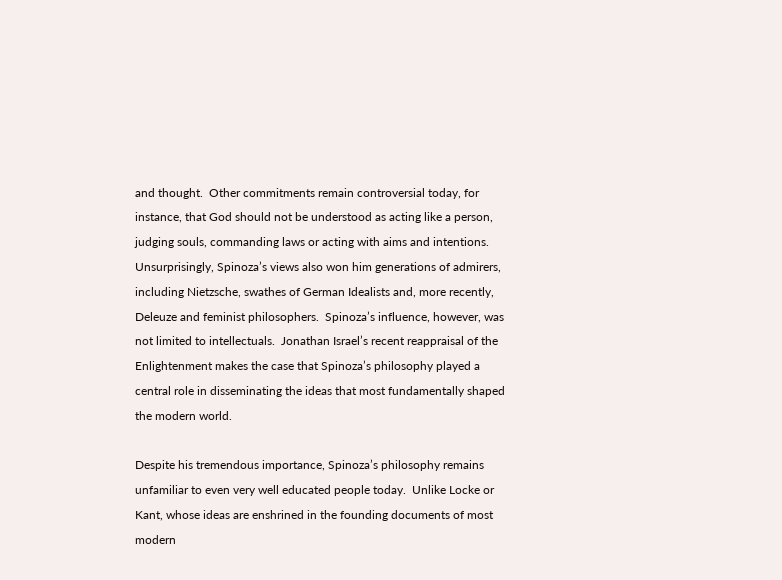and thought.  Other commitments remain controversial today, for instance, that God should not be understood as acting like a person, judging souls, commanding laws or acting with aims and intentions.  Unsurprisingly, Spinoza’s views also won him generations of admirers, including Nietzsche, swathes of German Idealists and, more recently, Deleuze and feminist philosophers.  Spinoza’s influence, however, was not limited to intellectuals.  Jonathan Israel’s recent reappraisal of the Enlightenment makes the case that Spinoza’s philosophy played a central role in disseminating the ideas that most fundamentally shaped the modern world.

Despite his tremendous importance, Spinoza’s philosophy remains unfamiliar to even very well educated people today.  Unlike Locke or Kant, whose ideas are enshrined in the founding documents of most modern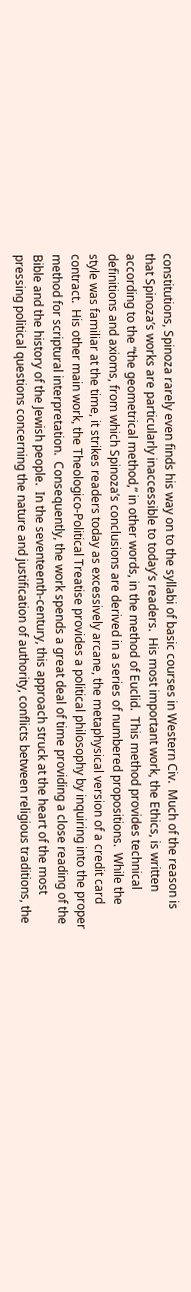constitutions, Spinoza rarely even finds his way on to the syllabi of basic courses in Western Civ.  Much of the reason is that Spinoza’s works are particularly inaccessible to today’s readers.  His most important work, the Ethics, is written according to the “the geometrical method,” in other words, in the method of Euclid.  This method provides technical definitions and axioms, from which Spinoza’s conclusions are derived in a series of numbered propositions.  While the style was familiar at the time, it strikes readers today as excessively arcane, the metaphysical version of a credit card contract.  His other main work, the Theologico-Political Treatise provides a political philosophy by inquiring into the proper method for scriptural interpretation.  Consequently, the work spends a great deal of time providing a close reading of the Bible and the history of the Jewish people.  In the seventeenth-century, this approach struck at the heart of the most pressing political questions concerning the nature and justification of authority, conflicts between religious traditions, the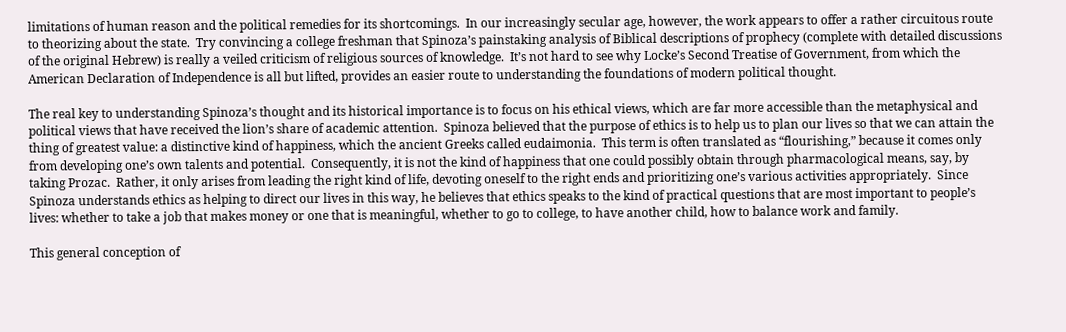limitations of human reason and the political remedies for its shortcomings.  In our increasingly secular age, however, the work appears to offer a rather circuitous route to theorizing about the state.  Try convincing a college freshman that Spinoza’s painstaking analysis of Biblical descriptions of prophecy (complete with detailed discussions of the original Hebrew) is really a veiled criticism of religious sources of knowledge.  It’s not hard to see why Locke’s Second Treatise of Government, from which the American Declaration of Independence is all but lifted, provides an easier route to understanding the foundations of modern political thought.

The real key to understanding Spinoza’s thought and its historical importance is to focus on his ethical views, which are far more accessible than the metaphysical and political views that have received the lion’s share of academic attention.  Spinoza believed that the purpose of ethics is to help us to plan our lives so that we can attain the thing of greatest value: a distinctive kind of happiness, which the ancient Greeks called eudaimonia.  This term is often translated as “flourishing,” because it comes only from developing one’s own talents and potential.  Consequently, it is not the kind of happiness that one could possibly obtain through pharmacological means, say, by taking Prozac.  Rather, it only arises from leading the right kind of life, devoting oneself to the right ends and prioritizing one’s various activities appropriately.  Since Spinoza understands ethics as helping to direct our lives in this way, he believes that ethics speaks to the kind of practical questions that are most important to people’s lives: whether to take a job that makes money or one that is meaningful, whether to go to college, to have another child, how to balance work and family.

This general conception of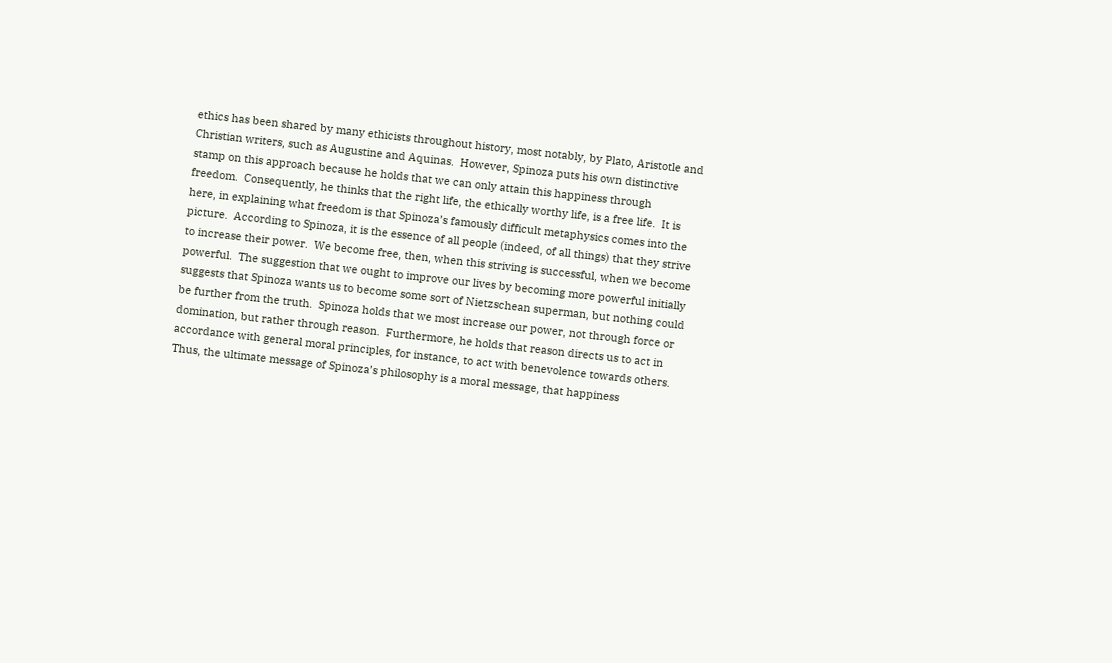ethics has been shared by many ethicists throughout history, most notably, by Plato, Aristotle and Christian writers, such as Augustine and Aquinas.  However, Spinoza puts his own distinctive stamp on this approach because he holds that we can only attain this happiness through freedom.  Consequently, he thinks that the right life, the ethically worthy life, is a free life.  It is here, in explaining what freedom is that Spinoza’s famously difficult metaphysics comes into the picture.  According to Spinoza, it is the essence of all people (indeed, of all things) that they strive to increase their power.  We become free, then, when this striving is successful, when we become powerful.  The suggestion that we ought to improve our lives by becoming more powerful initially suggests that Spinoza wants us to become some sort of Nietzschean superman, but nothing could be further from the truth.  Spinoza holds that we most increase our power, not through force or domination, but rather through reason.  Furthermore, he holds that reason directs us to act in accordance with general moral principles, for instance, to act with benevolence towards others.  Thus, the ultimate message of Spinoza’s philosophy is a moral message, that happiness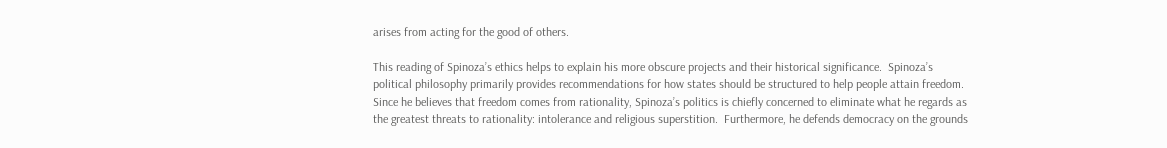arises from acting for the good of others.

This reading of Spinoza’s ethics helps to explain his more obscure projects and their historical significance.  Spinoza’s political philosophy primarily provides recommendations for how states should be structured to help people attain freedom.  Since he believes that freedom comes from rationality, Spinoza’s politics is chiefly concerned to eliminate what he regards as the greatest threats to rationality: intolerance and religious superstition.  Furthermore, he defends democracy on the grounds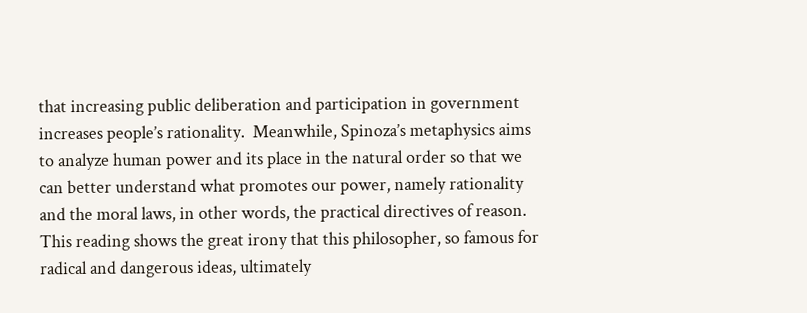that increasing public deliberation and participation in government increases people’s rationality.  Meanwhile, Spinoza’s metaphysics aims to analyze human power and its place in the natural order so that we can better understand what promotes our power, namely rationality and the moral laws, in other words, the practical directives of reason.  This reading shows the great irony that this philosopher, so famous for radical and dangerous ideas, ultimately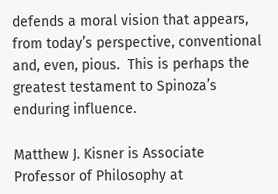defends a moral vision that appears, from today’s perspective, conventional and, even, pious.  This is perhaps the greatest testament to Spinoza’s enduring influence.

Matthew J. Kisner is Associate Professor of Philosophy at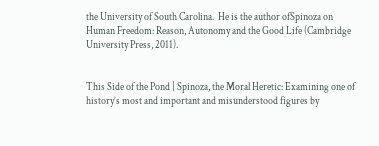the University of South Carolina.  He is the author ofSpinoza on Human Freedom: Reason, Autonomy and the Good Life (Cambridge University Press, 2011).


This Side of the Pond | Spinoza, the Moral Heretic: Examining one of history’s most and important and misunderstood figures by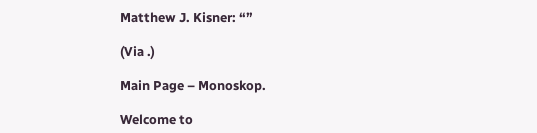Matthew J. Kisner: “”

(Via .)

Main Page – Monoskop.

Welcome to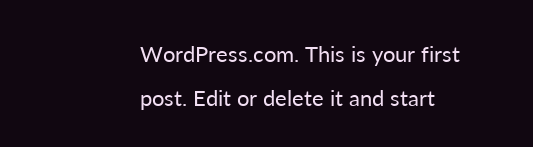WordPress.com. This is your first post. Edit or delete it and start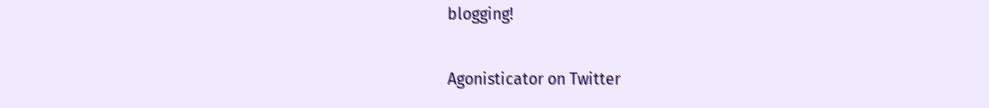blogging!

Agonisticator on Twitter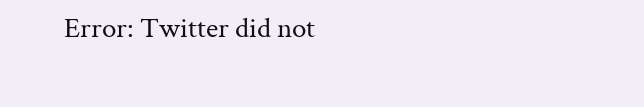Error: Twitter did not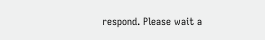respond. Please wait a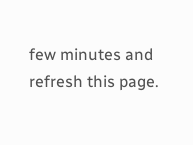few minutes and refresh this page.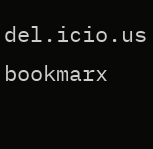del.icio.us bookmarx